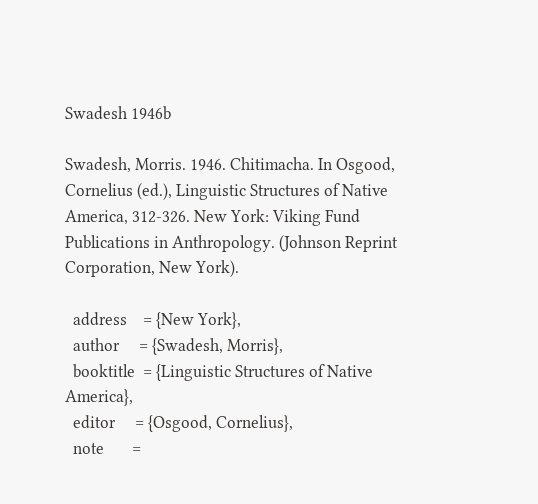Swadesh 1946b

Swadesh, Morris. 1946. Chitimacha. In Osgood, Cornelius (ed.), Linguistic Structures of Native America, 312-326. New York: Viking Fund Publications in Anthropology. (Johnson Reprint Corporation, New York).

  address    = {New York},
  author     = {Swadesh, Morris},
  booktitle  = {Linguistic Structures of Native America},
  editor     = {Osgood, Cornelius},
  note       =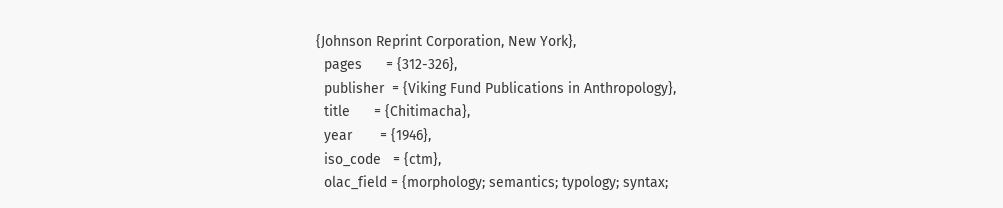{Johnson Reprint Corporation, New York},
  pages      = {312-326},
  publisher  = {Viking Fund Publications in Anthropology},
  title      = {Chitimacha},
  year       = {1946},
  iso_code   = {ctm},
  olac_field = {morphology; semantics; typology; syntax;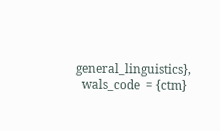general_linguistics},
  wals_code  = {ctm}